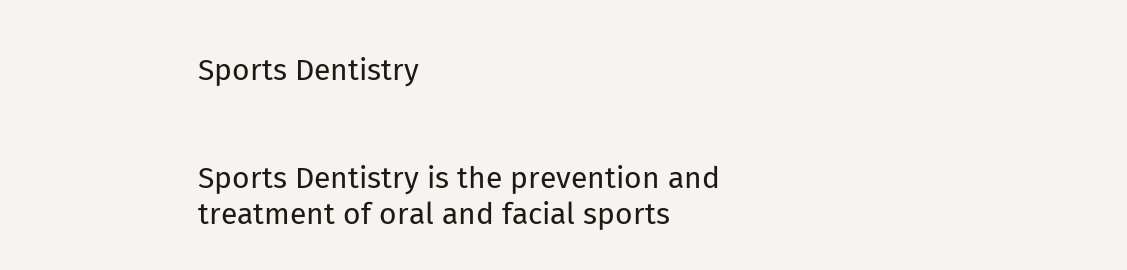Sports Dentistry


Sports Dentistry is the prevention and treatment of oral and facial sports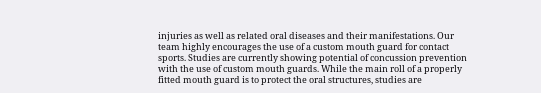injuries as well as related oral diseases and their manifestations. Our team highly encourages the use of a custom mouth guard for contact sports. Studies are currently showing potential of concussion prevention with the use of custom mouth guards. While the main roll of a properly fitted mouth guard is to protect the oral structures, studies are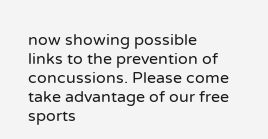now showing possible links to the prevention of concussions. Please come take advantage of our free sports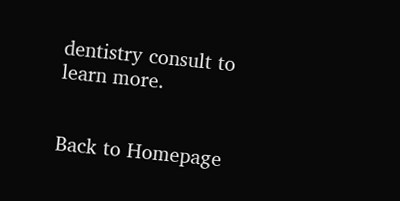dentistry consult to learn more.


Back to Homepage